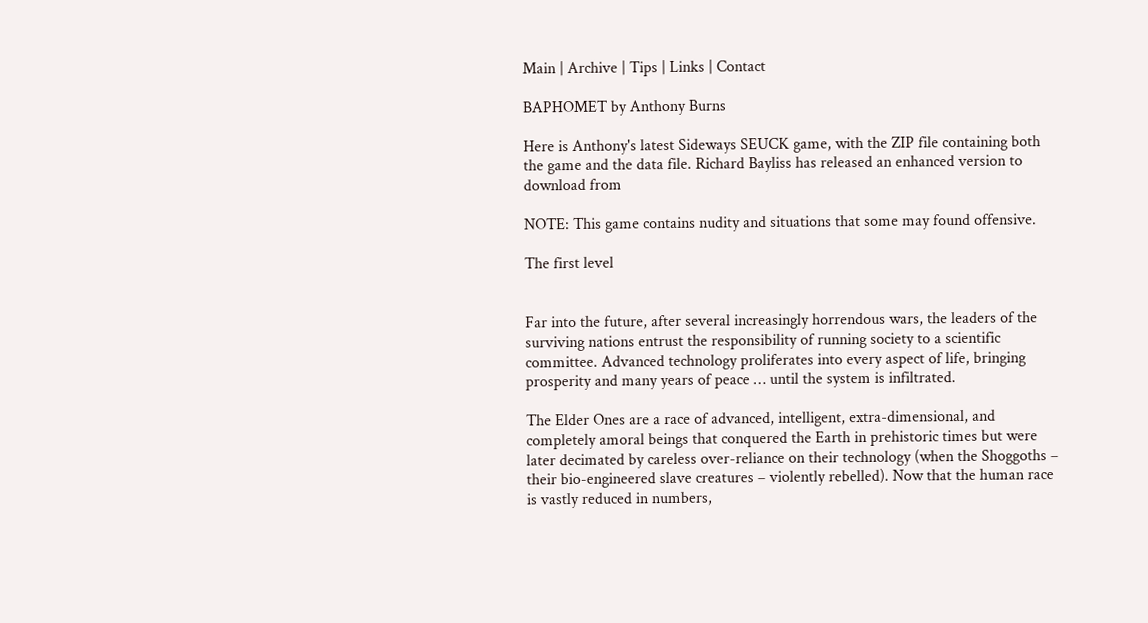Main | Archive | Tips | Links | Contact

BAPHOMET by Anthony Burns

Here is Anthony's latest Sideways SEUCK game, with the ZIP file containing both the game and the data file. Richard Bayliss has released an enhanced version to download from

NOTE: This game contains nudity and situations that some may found offensive.

The first level


Far into the future, after several increasingly horrendous wars, the leaders of the surviving nations entrust the responsibility of running society to a scientific committee. Advanced technology proliferates into every aspect of life, bringing prosperity and many years of peace … until the system is infiltrated.

The Elder Ones are a race of advanced, intelligent, extra-dimensional, and completely amoral beings that conquered the Earth in prehistoric times but were later decimated by careless over-reliance on their technology (when the Shoggoths – their bio-engineered slave creatures – violently rebelled). Now that the human race is vastly reduced in numbers,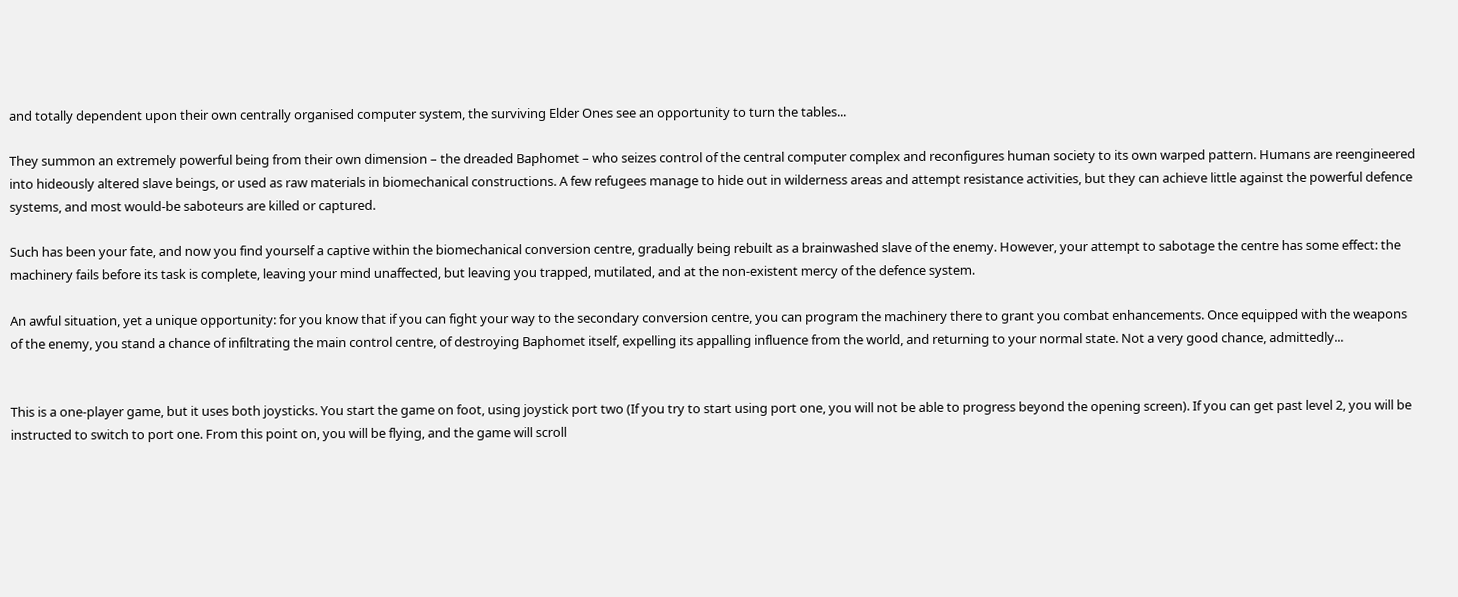and totally dependent upon their own centrally organised computer system, the surviving Elder Ones see an opportunity to turn the tables...

They summon an extremely powerful being from their own dimension – the dreaded Baphomet – who seizes control of the central computer complex and reconfigures human society to its own warped pattern. Humans are reengineered into hideously altered slave beings, or used as raw materials in biomechanical constructions. A few refugees manage to hide out in wilderness areas and attempt resistance activities, but they can achieve little against the powerful defence systems, and most would-be saboteurs are killed or captured.

Such has been your fate, and now you find yourself a captive within the biomechanical conversion centre, gradually being rebuilt as a brainwashed slave of the enemy. However, your attempt to sabotage the centre has some effect: the machinery fails before its task is complete, leaving your mind unaffected, but leaving you trapped, mutilated, and at the non-existent mercy of the defence system.

An awful situation, yet a unique opportunity: for you know that if you can fight your way to the secondary conversion centre, you can program the machinery there to grant you combat enhancements. Once equipped with the weapons of the enemy, you stand a chance of infiltrating the main control centre, of destroying Baphomet itself, expelling its appalling influence from the world, and returning to your normal state. Not a very good chance, admittedly...


This is a one-player game, but it uses both joysticks. You start the game on foot, using joystick port two (If you try to start using port one, you will not be able to progress beyond the opening screen). If you can get past level 2, you will be instructed to switch to port one. From this point on, you will be flying, and the game will scroll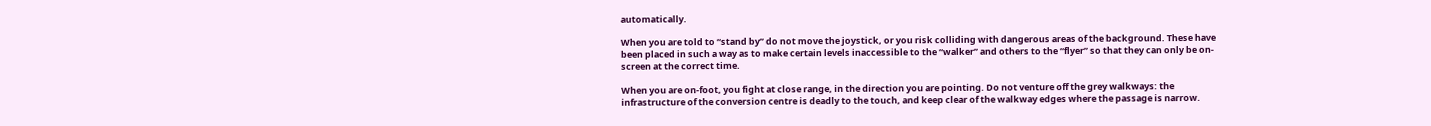automatically.

When you are told to “stand by” do not move the joystick, or you risk colliding with dangerous areas of the background. These have been placed in such a way as to make certain levels inaccessible to the “walker” and others to the “flyer” so that they can only be on-screen at the correct time.

When you are on-foot, you fight at close range, in the direction you are pointing. Do not venture off the grey walkways: the infrastructure of the conversion centre is deadly to the touch, and keep clear of the walkway edges where the passage is narrow.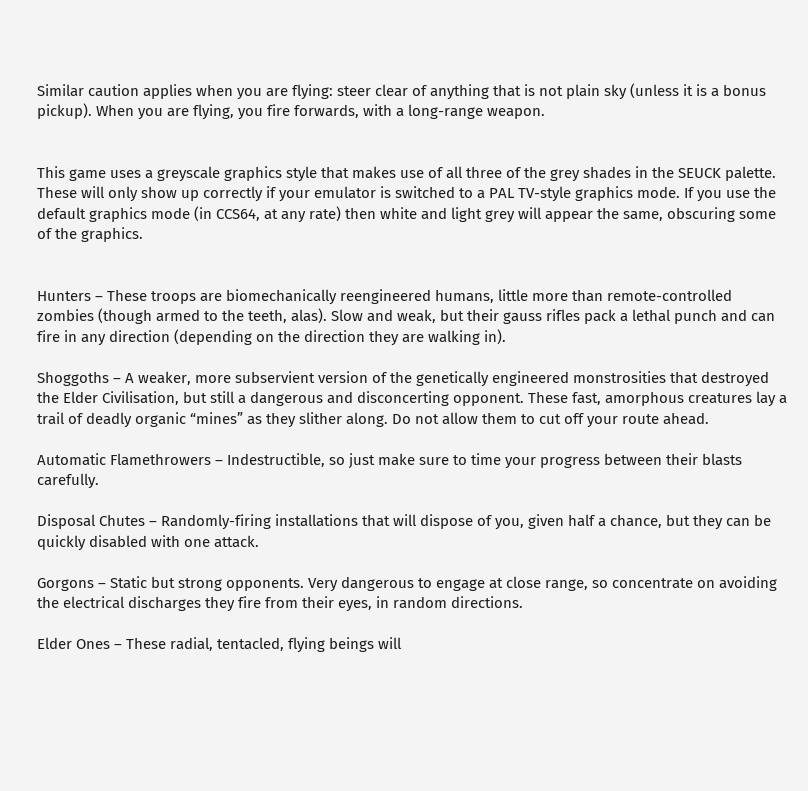Similar caution applies when you are flying: steer clear of anything that is not plain sky (unless it is a bonus pickup). When you are flying, you fire forwards, with a long-range weapon.


This game uses a greyscale graphics style that makes use of all three of the grey shades in the SEUCK palette. These will only show up correctly if your emulator is switched to a PAL TV-style graphics mode. If you use the default graphics mode (in CCS64, at any rate) then white and light grey will appear the same, obscuring some of the graphics.


Hunters – These troops are biomechanically reengineered humans, little more than remote-controlled zombies (though armed to the teeth, alas). Slow and weak, but their gauss rifles pack a lethal punch and can fire in any direction (depending on the direction they are walking in).

Shoggoths – A weaker, more subservient version of the genetically engineered monstrosities that destroyed the Elder Civilisation, but still a dangerous and disconcerting opponent. These fast, amorphous creatures lay a trail of deadly organic “mines” as they slither along. Do not allow them to cut off your route ahead.

Automatic Flamethrowers – Indestructible, so just make sure to time your progress between their blasts carefully.

Disposal Chutes – Randomly-firing installations that will dispose of you, given half a chance, but they can be quickly disabled with one attack.

Gorgons – Static but strong opponents. Very dangerous to engage at close range, so concentrate on avoiding the electrical discharges they fire from their eyes, in random directions.

Elder Ones – These radial, tentacled, flying beings will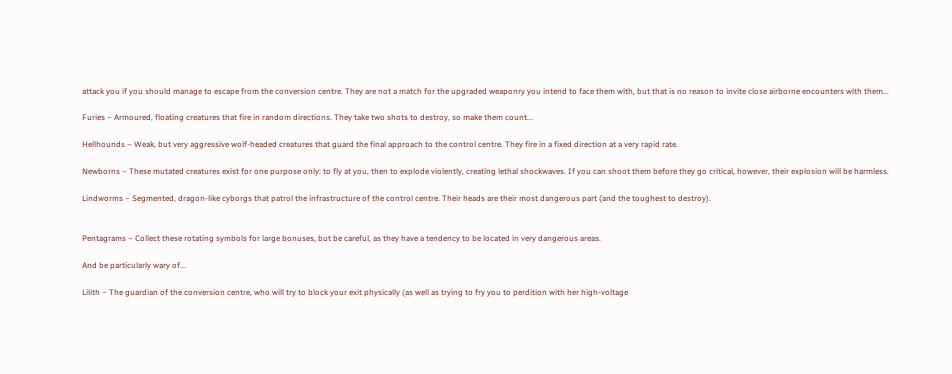attack you if you should manage to escape from the conversion centre. They are not a match for the upgraded weaponry you intend to face them with, but that is no reason to invite close airborne encounters with them...

Furies – Armoured, floating creatures that fire in random directions. They take two shots to destroy, so make them count...

Hellhounds – Weak, but very aggressive wolf-headed creatures that guard the final approach to the control centre. They fire in a fixed direction at a very rapid rate.

Newborns – These mutated creatures exist for one purpose only: to fly at you, then to explode violently, creating lethal shockwaves. If you can shoot them before they go critical, however, their explosion will be harmless.

Lindworms – Segmented, dragon-like cyborgs that patrol the infrastructure of the control centre. Their heads are their most dangerous part (and the toughest to destroy).


Pentagrams – Collect these rotating symbols for large bonuses, but be careful, as they have a tendency to be located in very dangerous areas.

And be particularly wary of...

Lilith – The guardian of the conversion centre, who will try to block your exit physically (as well as trying to fry you to perdition with her high-voltage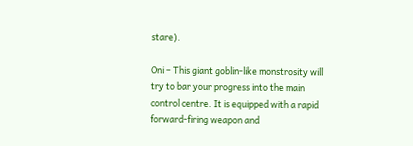stare).

Oni – This giant goblin-like monstrosity will try to bar your progress into the main control centre. It is equipped with a rapid forward-firing weapon and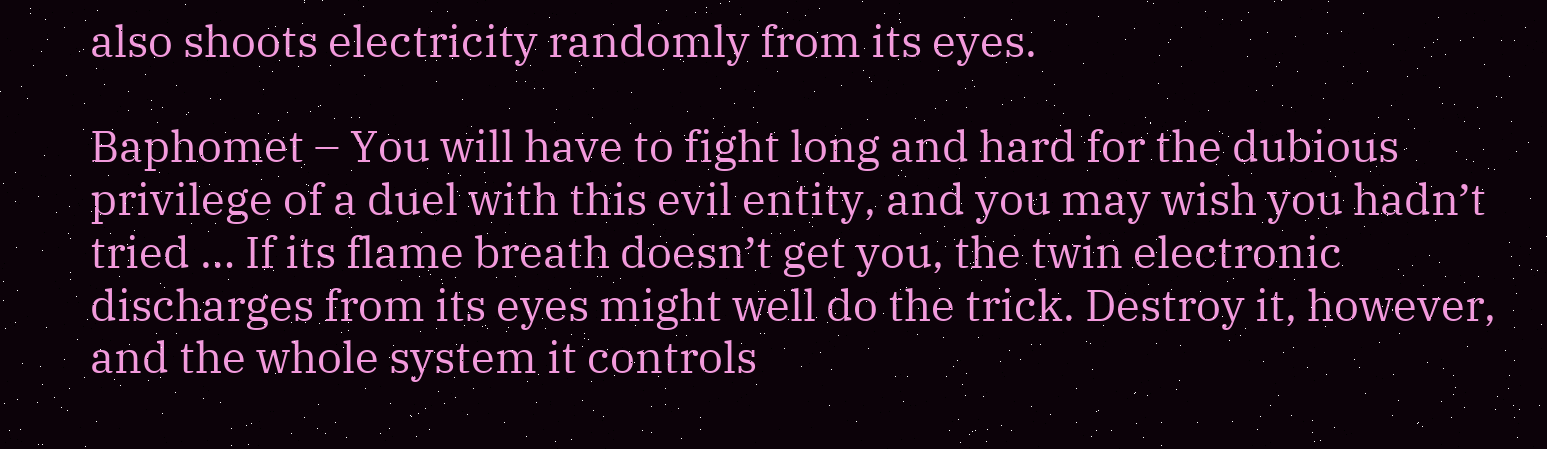also shoots electricity randomly from its eyes.

Baphomet – You will have to fight long and hard for the dubious privilege of a duel with this evil entity, and you may wish you hadn’t tried … If its flame breath doesn’t get you, the twin electronic discharges from its eyes might well do the trick. Destroy it, however, and the whole system it controls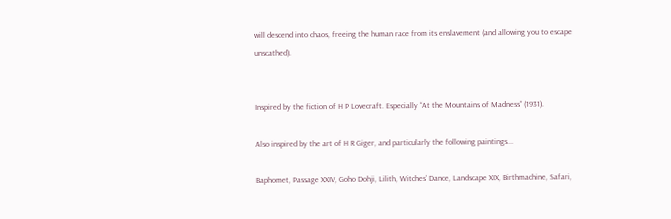will descend into chaos, freeing the human race from its enslavement (and allowing you to escape unscathed).


Inspired by the fiction of H P Lovecraft. Especially “At the Mountains of Madness” (1931).

Also inspired by the art of H R Giger, and particularly the following paintings...

Baphomet, Passage XXIV, Goho Dohji, Lilith, Witches’ Dance, Landscape XIX, Birthmachine, Safari,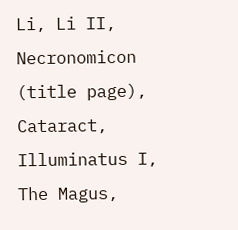Li, Li II, Necronomicon (title page), Cataract, Illuminatus I, The Magus,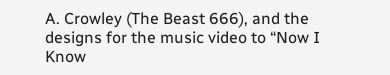A. Crowley (The Beast 666), and the designs for the music video to “Now I Know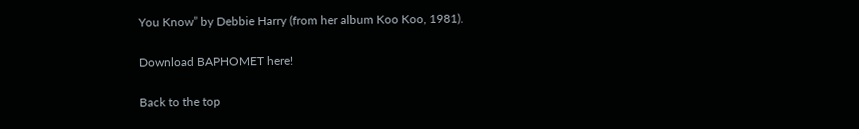You Know” by Debbie Harry (from her album Koo Koo, 1981).

Download BAPHOMET here!

Back to the top